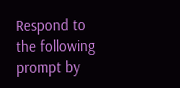Respond to the following prompt by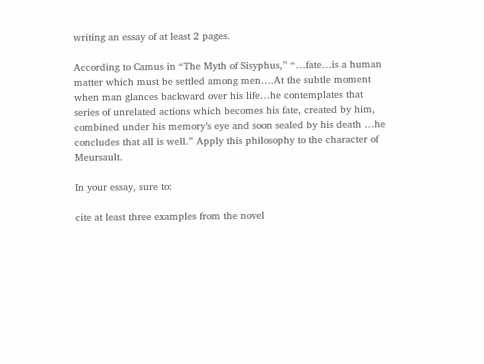writing an essay of at least 2 pages.

According to Camus in “The Myth of Sisyphus,” “…fate…is a human matter which must be settled among men….At the subtle moment when man glances backward over his life…he contemplates that series of unrelated actions which becomes his fate, created by him, combined under his memory’s eye and soon sealed by his death …he concludes that all is well.” Apply this philosophy to the character of Meursault.

In your essay, sure to:

cite at least three examples from the novel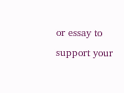or essay to support your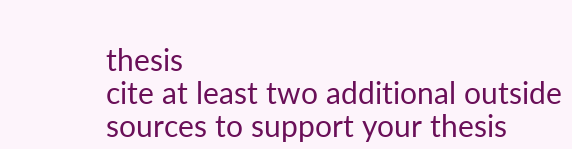thesis
cite at least two additional outside sources to support your thesis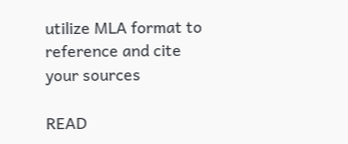utilize MLA format to reference and cite your sources

READ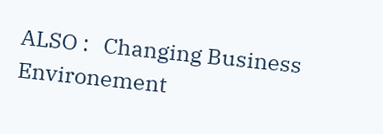ALSO :   Changing Business Environement